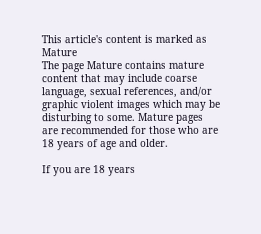This article's content is marked as Mature
The page Mature contains mature content that may include coarse language, sexual references, and/or graphic violent images which may be disturbing to some. Mature pages are recommended for those who are 18 years of age and older.

If you are 18 years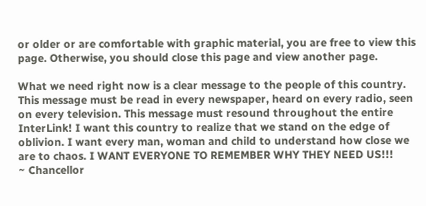or older or are comfortable with graphic material, you are free to view this page. Otherwise, you should close this page and view another page.

What we need right now is a clear message to the people of this country. This message must be read in every newspaper, heard on every radio, seen on every television. This message must resound throughout the entire InterLink! I want this country to realize that we stand on the edge of oblivion. I want every man, woman and child to understand how close we are to chaos. I WANT EVERYONE TO REMEMBER WHY THEY NEED US!!!
~ Chancellor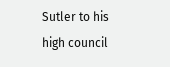Sutler to his high council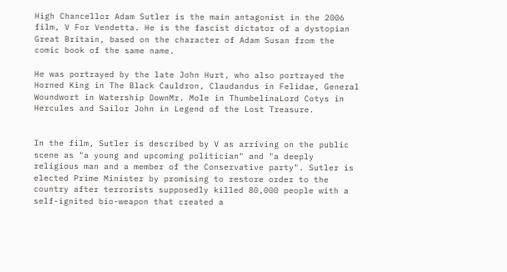High Chancellor Adam Sutler is the main antagonist in the 2006 film, V For Vendetta. He is the fascist dictator of a dystopian Great Britain, based on the character of Adam Susan from the comic book of the same name.

He was portrayed by the late John Hurt, who also portrayed the Horned King in The Black Cauldron, Claudandus in Felidae, General Woundwort in Watership DownMr. Mole in ThumbelinaLord Cotys in Hercules and Sailor John in Legend of the Lost Treasure.


In the film, Sutler is described by V as arriving on the public scene as "a young and upcoming politician" and "a deeply religious man and a member of the Conservative party". Sutler is elected Prime Minister by promising to restore order to the country after terrorists supposedly killed 80,000 people with a self-ignited bio-weapon that created a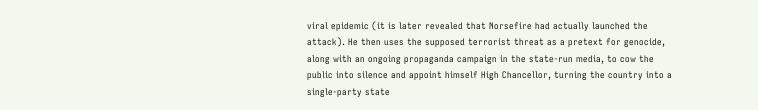viral epidemic (it is later revealed that Norsefire had actually launched the attack). He then uses the supposed terrorist threat as a pretext for genocide, along with an ongoing propaganda campaign in the state-run media, to cow the public into silence and appoint himself High Chancellor, turning the country into a single-party state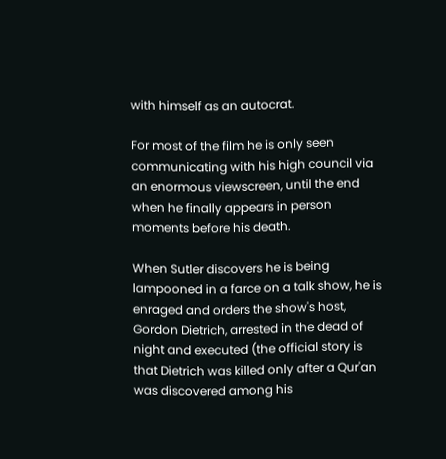with himself as an autocrat.

For most of the film he is only seen communicating with his high council via an enormous viewscreen, until the end when he finally appears in person moments before his death.

When Sutler discovers he is being lampooned in a farce on a talk show, he is enraged and orders the show's host, Gordon Dietrich, arrested in the dead of night and executed (the official story is that Dietrich was killed only after a Qur'an was discovered among his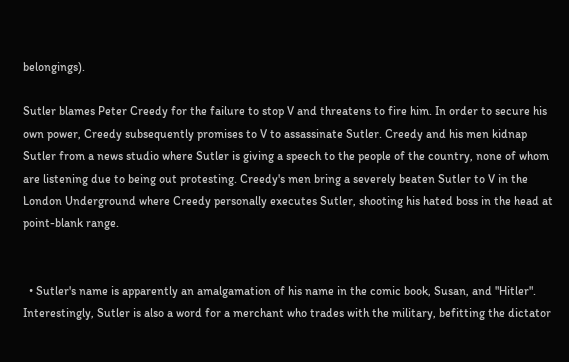belongings).

Sutler blames Peter Creedy for the failure to stop V and threatens to fire him. In order to secure his own power, Creedy subsequently promises to V to assassinate Sutler. Creedy and his men kidnap Sutler from a news studio where Sutler is giving a speech to the people of the country, none of whom are listening due to being out protesting. Creedy's men bring a severely beaten Sutler to V in the London Underground where Creedy personally executes Sutler, shooting his hated boss in the head at point-blank range.


  • Sutler's name is apparently an amalgamation of his name in the comic book, Susan, and "Hitler". Interestingly, Sutler is also a word for a merchant who trades with the military, befitting the dictator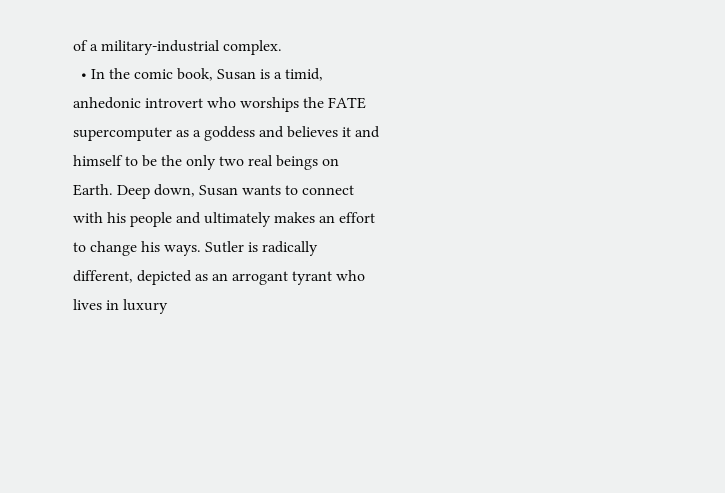of a military-industrial complex.
  • In the comic book, Susan is a timid, anhedonic introvert who worships the FATE supercomputer as a goddess and believes it and himself to be the only two real beings on Earth. Deep down, Susan wants to connect with his people and ultimately makes an effort to change his ways. Sutler is radically different, depicted as an arrogant tyrant who lives in luxury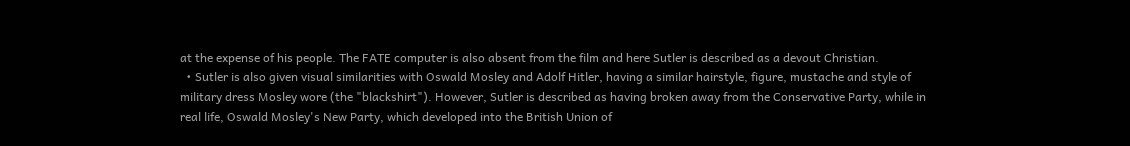at the expense of his people. The FATE computer is also absent from the film and here Sutler is described as a devout Christian.
  • Sutler is also given visual similarities with Oswald Mosley and Adolf Hitler, having a similar hairstyle, figure, mustache and style of military dress Mosley wore (the "blackshirt"). However, Sutler is described as having broken away from the Conservative Party, while in real life, Oswald Mosley's New Party, which developed into the British Union of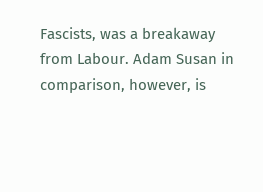Fascists, was a breakaway from Labour. Adam Susan in comparison, however, is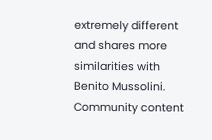extremely different and shares more similarities with Benito Mussolini.
Community content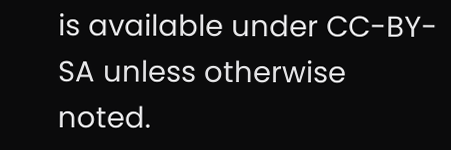is available under CC-BY-SA unless otherwise noted.